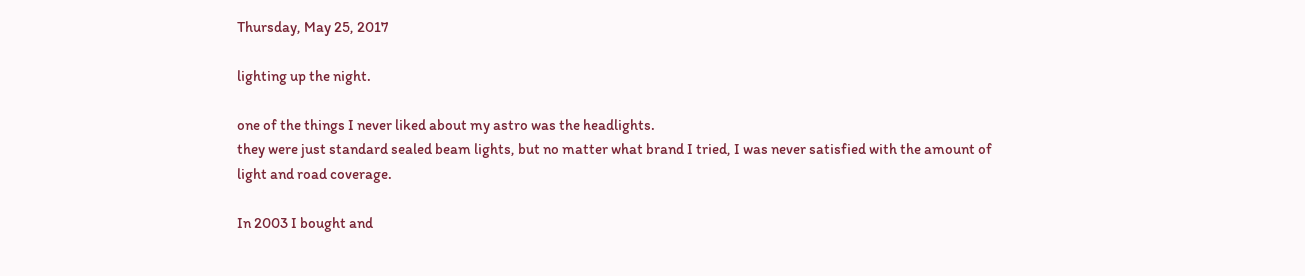Thursday, May 25, 2017

lighting up the night.

one of the things I never liked about my astro was the headlights.
they were just standard sealed beam lights, but no matter what brand I tried, I was never satisfied with the amount of light and road coverage.

In 2003 I bought and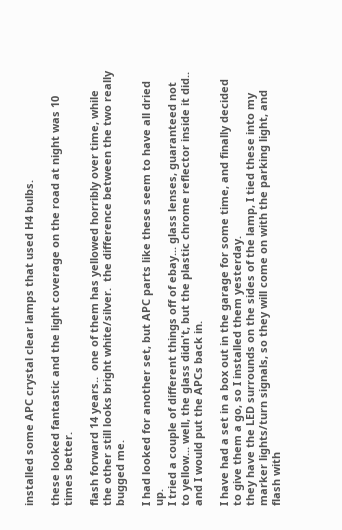installed some APC crystal clear lamps that used H4 bulbs.

these looked fantastic and the light coverage on the road at night was 10 times better.

flash forward 14 years..  one of them has yellowed horribly over time, while the other still looks bright white/silver.  the difference between the two really bugged me.

I had looked for another set, but APC parts like these seem to have all dried up.
I tried a couple of different things off of ebay... glass lenses, guaranteed not to yellow... well, the glass didn't, but the plastic chrome reflector inside it did..  and I would put the APCs back in.

I have had a set in a box out in the garage for some time, and finally decided to give them a go, so I installed them yesterday.
they have the LED surrounds on the sides of the lamp, I tied these into my marker lights/turn signals, so they will come on with the parking light, and flash with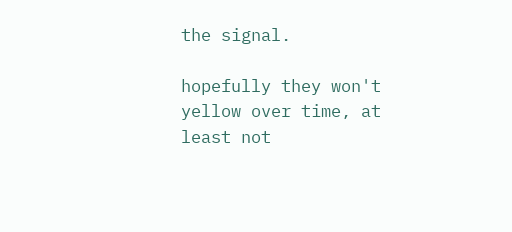the signal.

hopefully they won't yellow over time, at least not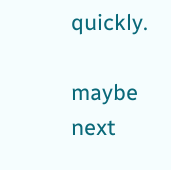quickly.

maybe next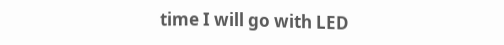time I will go with LED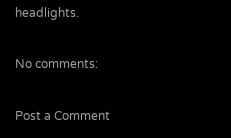headlights.

No comments:

Post a Comment